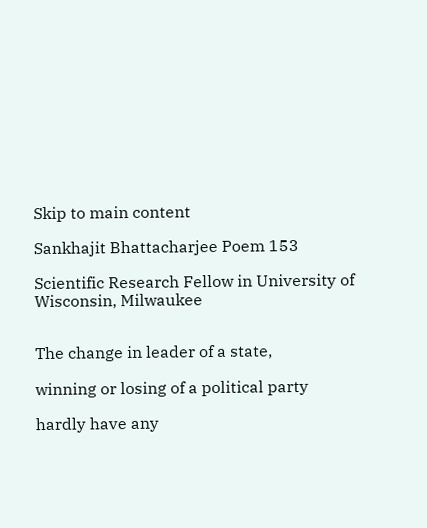Skip to main content

Sankhajit Bhattacharjee Poem 153

Scientific Research Fellow in University of Wisconsin, Milwaukee


The change in leader of a state,

winning or losing of a political party

hardly have any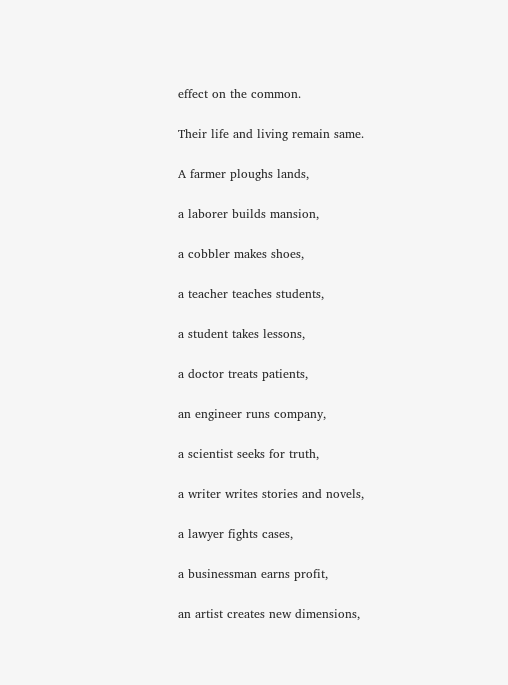effect on the common.

Their life and living remain same.

A farmer ploughs lands,

a laborer builds mansion,

a cobbler makes shoes,

a teacher teaches students,

a student takes lessons,

a doctor treats patients,

an engineer runs company,

a scientist seeks for truth,

a writer writes stories and novels,

a lawyer fights cases,

a businessman earns profit,

an artist creates new dimensions,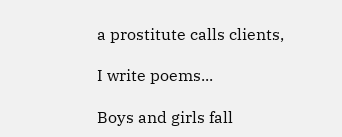a prostitute calls clients,

I write poems...

Boys and girls fall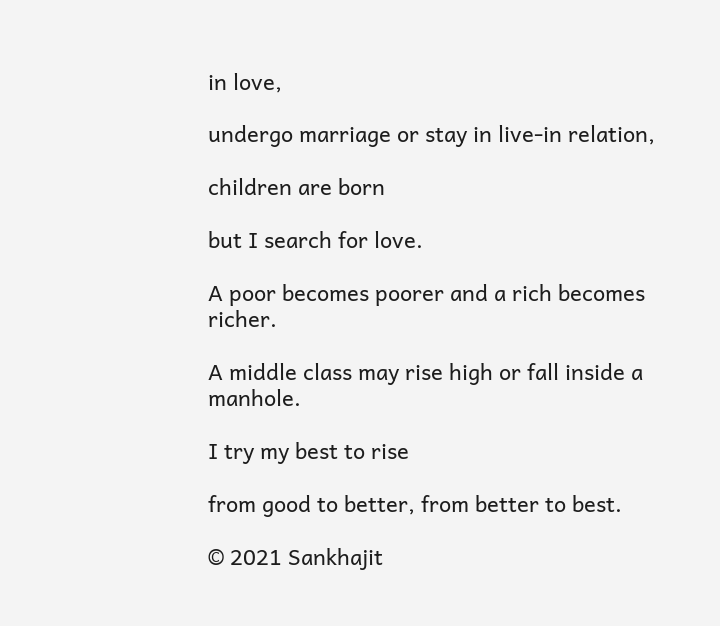in love,

undergo marriage or stay in live-in relation,

children are born

but I search for love.

A poor becomes poorer and a rich becomes richer.

A middle class may rise high or fall inside a manhole.

I try my best to rise

from good to better, from better to best.

© 2021 Sankhajit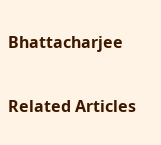Bhattacharjee

Related Articles